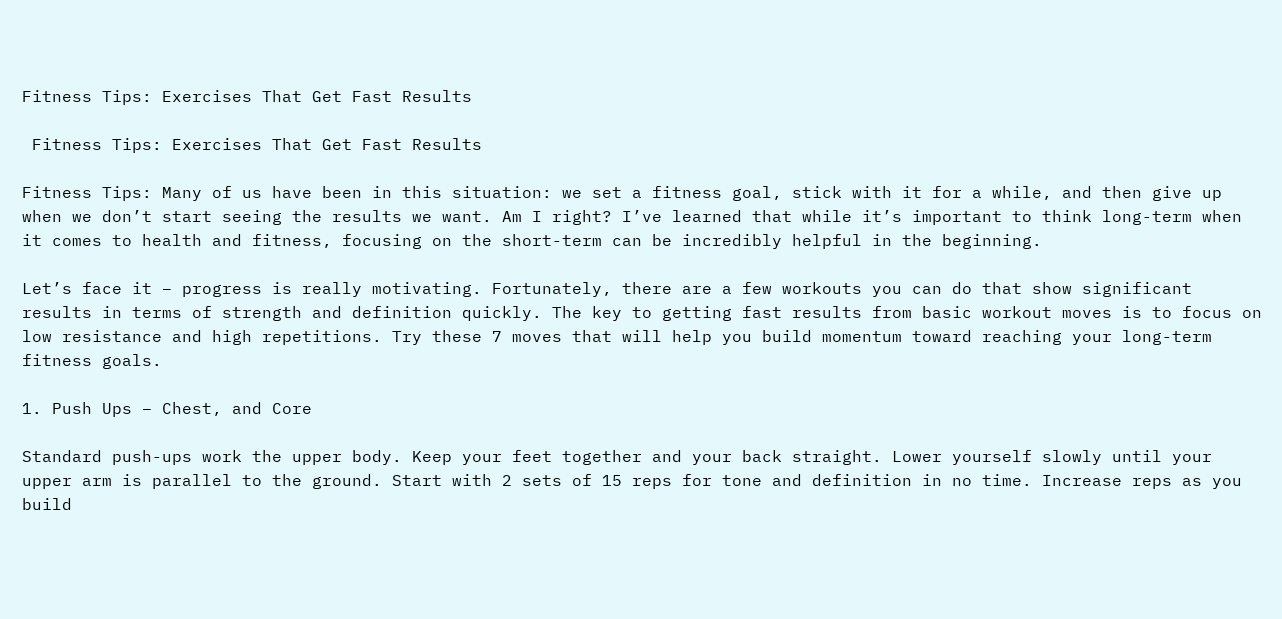Fitness Tips: Exercises That Get Fast Results

 Fitness Tips: Exercises That Get Fast Results

Fitness Tips: Many of us have been in this situation: we set a fitness goal, stick with it for a while, and then give up when we don’t start seeing the results we want. Am I right? I’ve learned that while it’s important to think long-term when it comes to health and fitness, focusing on the short-term can be incredibly helpful in the beginning.

Let’s face it – progress is really motivating. Fortunately, there are a few workouts you can do that show significant results in terms of strength and definition quickly. The key to getting fast results from basic workout moves is to focus on low resistance and high repetitions. Try these 7 moves that will help you build momentum toward reaching your long-term fitness goals.

1. Push Ups – Chest, and Core

Standard push-ups work the upper body. Keep your feet together and your back straight. Lower yourself slowly until your upper arm is parallel to the ground. Start with 2 sets of 15 reps for tone and definition in no time. Increase reps as you build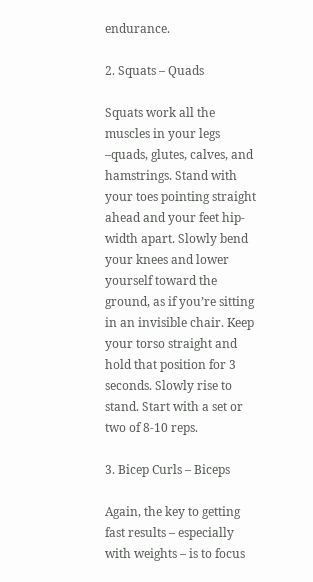endurance.

2. Squats – Quads

Squats work all the muscles in your legs –quads, glutes, calves, and hamstrings. Stand with your toes pointing straight ahead and your feet hip-width apart. Slowly bend your knees and lower yourself toward the ground, as if you’re sitting in an invisible chair. Keep your torso straight and hold that position for 3 seconds. Slowly rise to stand. Start with a set or two of 8-10 reps.

3. Bicep Curls – Biceps

Again, the key to getting fast results – especially with weights – is to focus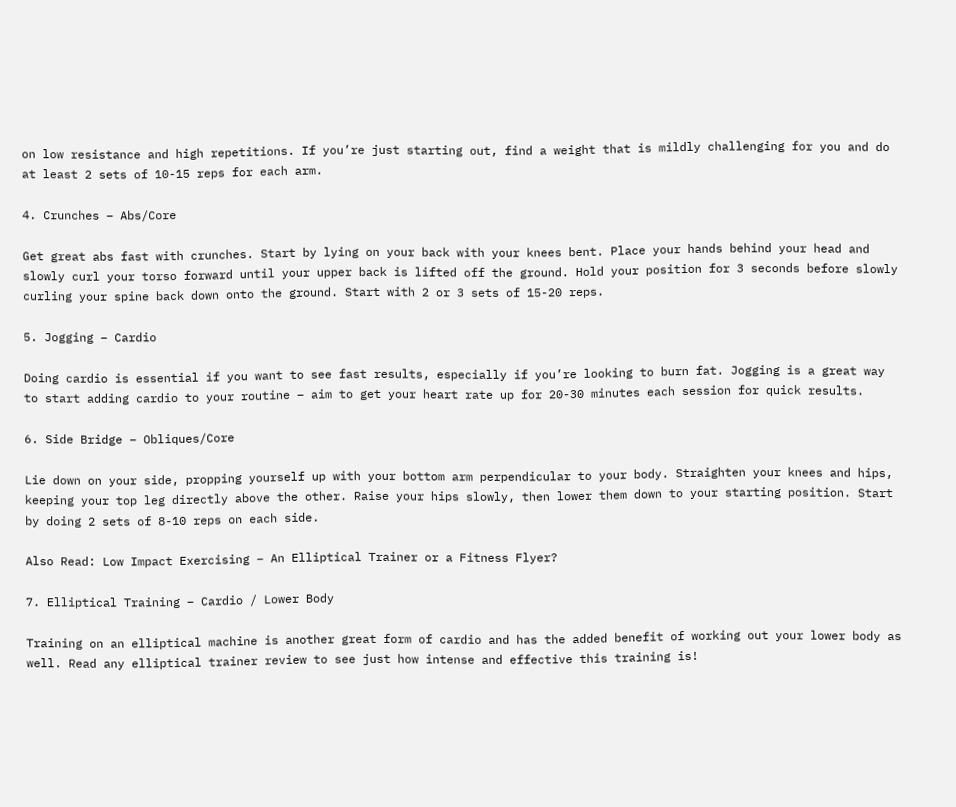on low resistance and high repetitions. If you’re just starting out, find a weight that is mildly challenging for you and do at least 2 sets of 10-15 reps for each arm.

4. Crunches – Abs/Core

Get great abs fast with crunches. Start by lying on your back with your knees bent. Place your hands behind your head and slowly curl your torso forward until your upper back is lifted off the ground. Hold your position for 3 seconds before slowly curling your spine back down onto the ground. Start with 2 or 3 sets of 15-20 reps.

5. Jogging – Cardio

Doing cardio is essential if you want to see fast results, especially if you’re looking to burn fat. Jogging is a great way to start adding cardio to your routine – aim to get your heart rate up for 20-30 minutes each session for quick results.

6. Side Bridge – Obliques/Core

Lie down on your side, propping yourself up with your bottom arm perpendicular to your body. Straighten your knees and hips, keeping your top leg directly above the other. Raise your hips slowly, then lower them down to your starting position. Start by doing 2 sets of 8-10 reps on each side.

Also Read: Low Impact Exercising – An Elliptical Trainer or a Fitness Flyer?

7. Elliptical Training – Cardio / Lower Body

Training on an elliptical machine is another great form of cardio and has the added benefit of working out your lower body as well. Read any elliptical trainer review to see just how intense and effective this training is!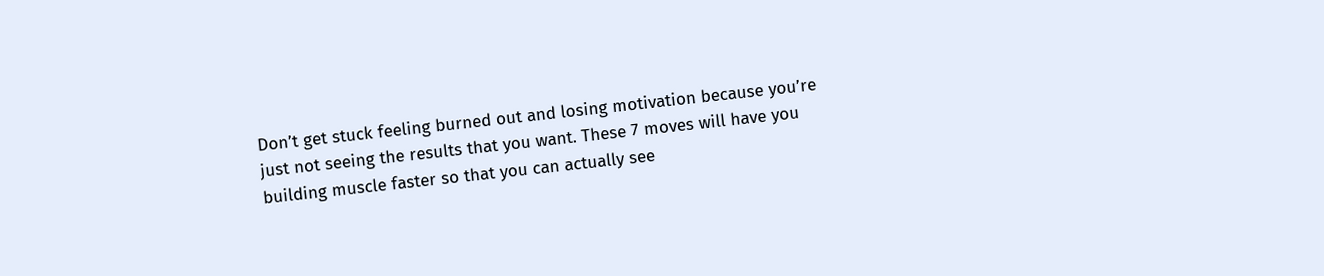Don’t get stuck feeling burned out and losing motivation because you’re just not seeing the results that you want. These 7 moves will have you building muscle faster so that you can actually see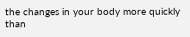the changes in your body more quickly than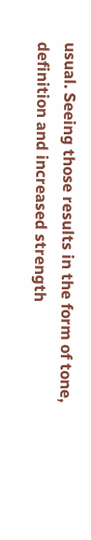usual. Seeing those results in the form of tone, definition and increased strength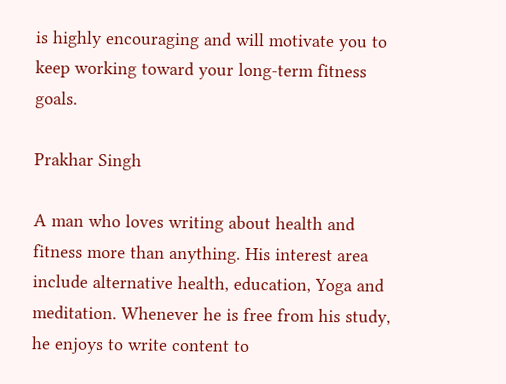is highly encouraging and will motivate you to keep working toward your long-term fitness goals.

Prakhar Singh

A man who loves writing about health and fitness more than anything. His interest area include alternative health, education, Yoga and meditation. Whenever he is free from his study, he enjoys to write content to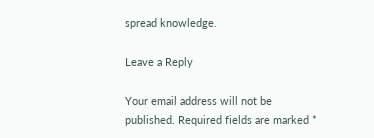spread knowledge.

Leave a Reply

Your email address will not be published. Required fields are marked *